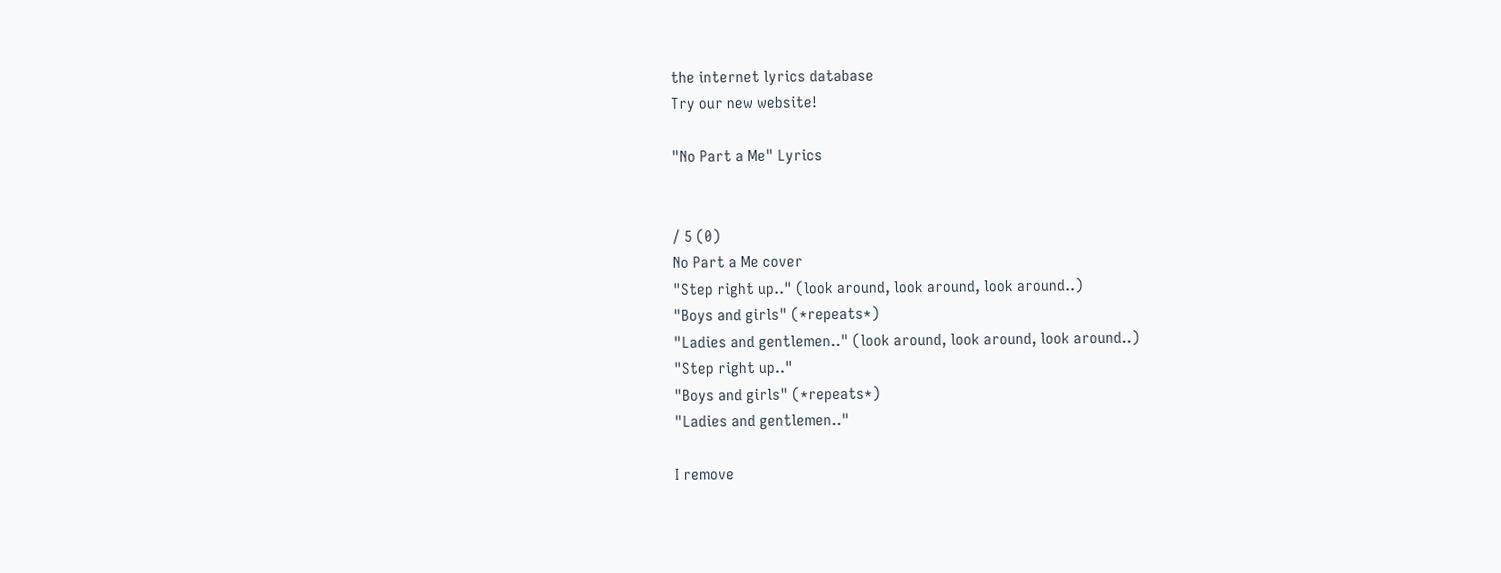the internet lyrics database
Try our new website!

"No Part a Me" Lyrics


/ 5 (0)
No Part a Me cover
"Step right up.." (look around, look around, look around..)
"Boys and girls" (*repeats*)
"Ladies and gentlemen.." (look around, look around, look around..)
"Step right up.."
"Boys and girls" (*repeats*)
"Ladies and gentlemen.."

I remove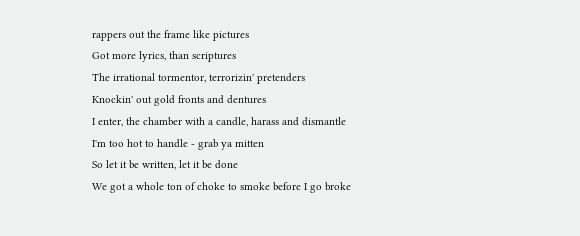rappers out the frame like pictures
Got more lyrics, than scriptures
The irrational tormentor, terrorizin' pretenders
Knockin' out gold fronts and dentures
I enter, the chamber with a candle, harass and dismantle
I'm too hot to handle - grab ya mitten
So let it be written, let it be done
We got a whole ton of choke to smoke before I go broke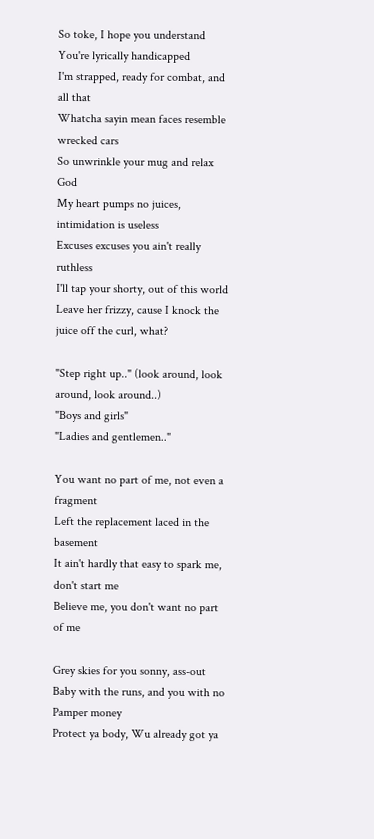So toke, I hope you understand
You're lyrically handicapped
I'm strapped, ready for combat, and all that
Whatcha sayin mean faces resemble wrecked cars
So unwrinkle your mug and relax God
My heart pumps no juices, intimidation is useless
Excuses excuses you ain't really ruthless
I'll tap your shorty, out of this world
Leave her frizzy, cause I knock the juice off the curl, what?

"Step right up.." (look around, look around, look around..)
"Boys and girls"
"Ladies and gentlemen.."

You want no part of me, not even a fragment
Left the replacement laced in the basement
It ain't hardly that easy to spark me, don't start me
Believe me, you don't want no part of me

Grey skies for you sonny, ass-out
Baby with the runs, and you with no Pamper money
Protect ya body, Wu already got ya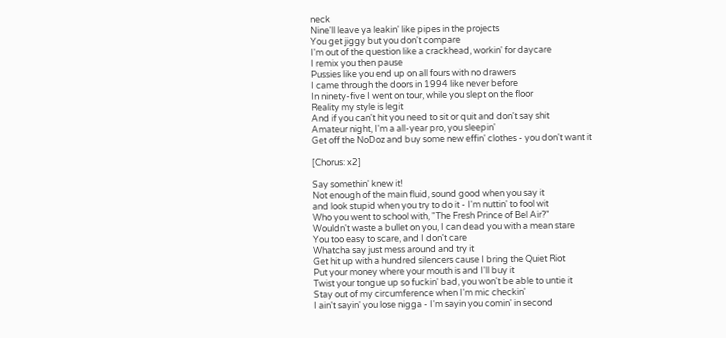neck
Nine'll leave ya leakin' like pipes in the projects
You get jiggy but you don't compare
I'm out of the question like a crackhead, workin' for daycare
I remix you then pause
Pussies like you end up on all fours with no drawers
I came through the doors in 1994 like never before
In ninety-five I went on tour, while you slept on the floor
Reality my style is legit
And if you can't hit you need to sit or quit and don't say shit
Amateur night, I'm a all-year pro, you sleepin'
Get off the NoDoz and buy some new effin' clothes - you don't want it

[Chorus: x2]

Say somethin' knew it!
Not enough of the main fluid, sound good when you say it
and look stupid when you try to do it - I'm nuttin' to fool wit
Who you went to school with, "The Fresh Prince of Bel Air?"
Wouldn't waste a bullet on you, I can dead you with a mean stare
You too easy to scare, and I don't care
Whatcha say just mess around and try it
Get hit up with a hundred silencers cause I bring the Quiet Riot
Put your money where your mouth is and I'll buy it
Twist your tongue up so fuckin' bad, you won't be able to untie it
Stay out of my circumference when I'm mic checkin'
I ain't sayin' you lose nigga - I'm sayin you comin' in second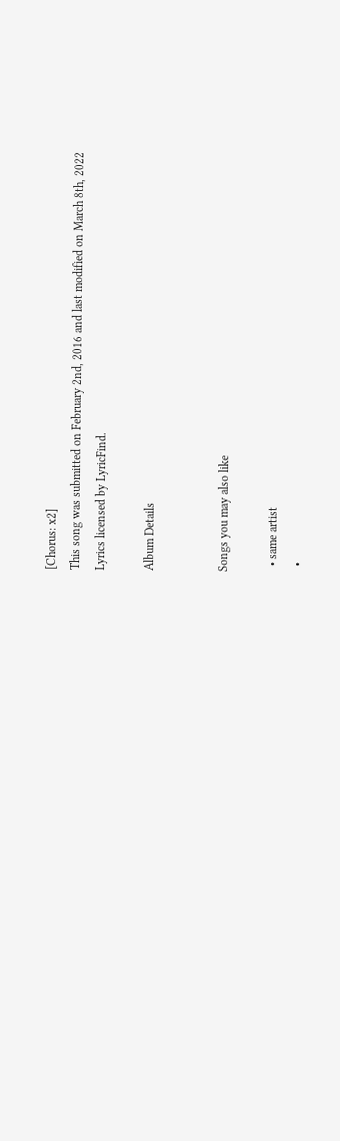[Chorus: x2]
This song was submitted on February 2nd, 2016 and last modified on March 8th, 2022
Lyrics licensed by LyricFind.

Album Details


Songs you may also like

  • same artist
  •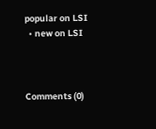popular on LSI
  • new on LSI



Comments (0)